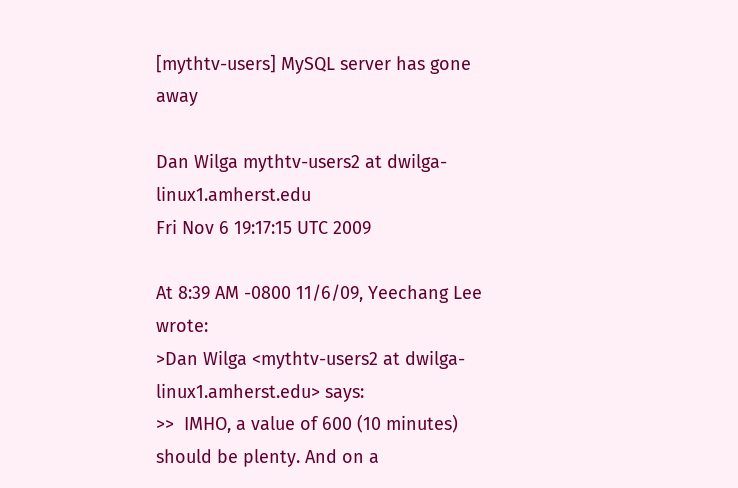[mythtv-users] MySQL server has gone away

Dan Wilga mythtv-users2 at dwilga-linux1.amherst.edu
Fri Nov 6 19:17:15 UTC 2009

At 8:39 AM -0800 11/6/09, Yeechang Lee wrote:
>Dan Wilga <mythtv-users2 at dwilga-linux1.amherst.edu> says:
>>  IMHO, a value of 600 (10 minutes) should be plenty. And on a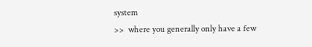system
>>  where you generally only have a few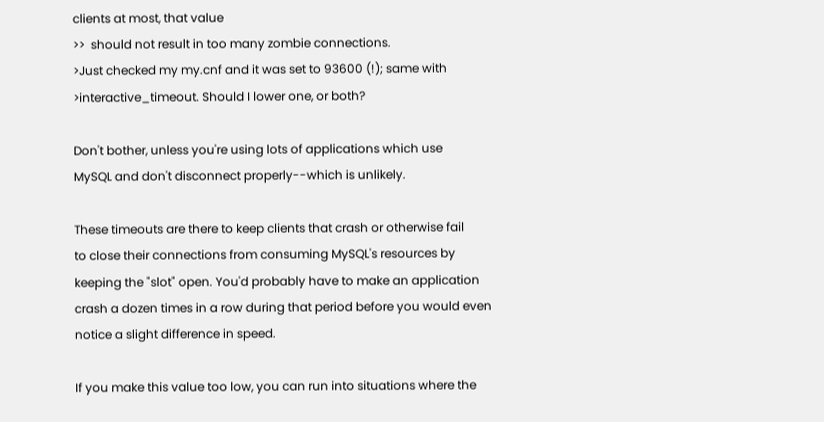clients at most, that value
>>  should not result in too many zombie connections.
>Just checked my my.cnf and it was set to 93600 (!); same with
>interactive_timeout. Should I lower one, or both?

Don't bother, unless you're using lots of applications which use
MySQL and don't disconnect properly--which is unlikely.

These timeouts are there to keep clients that crash or otherwise fail
to close their connections from consuming MySQL's resources by
keeping the "slot" open. You'd probably have to make an application
crash a dozen times in a row during that period before you would even
notice a slight difference in speed.

If you make this value too low, you can run into situations where the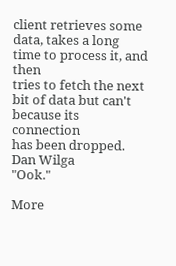client retrieves some data, takes a long time to process it, and then
tries to fetch the next bit of data but can't because its connection
has been dropped.
Dan Wilga                                                        "Ook."

More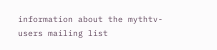information about the mythtv-users mailing list